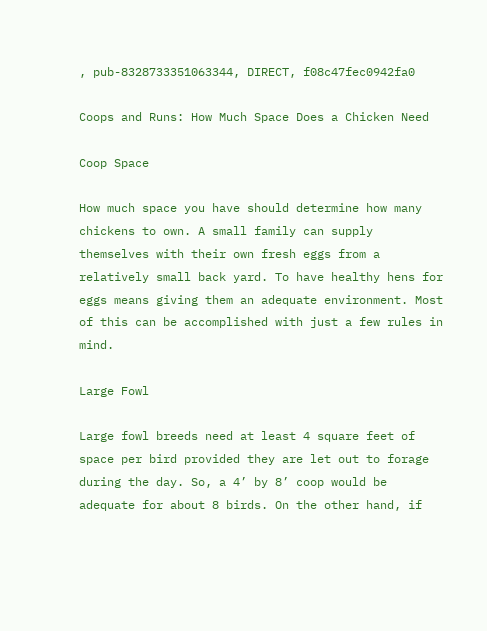, pub-8328733351063344, DIRECT, f08c47fec0942fa0

Coops and Runs: How Much Space Does a Chicken Need

Coop Space

How much space you have should determine how many chickens to own. A small family can supply themselves with their own fresh eggs from a relatively small back yard. To have healthy hens for eggs means giving them an adequate environment. Most of this can be accomplished with just a few rules in mind.

Large Fowl

Large fowl breeds need at least 4 square feet of space per bird provided they are let out to forage during the day. So, a 4’ by 8’ coop would be adequate for about 8 birds. On the other hand, if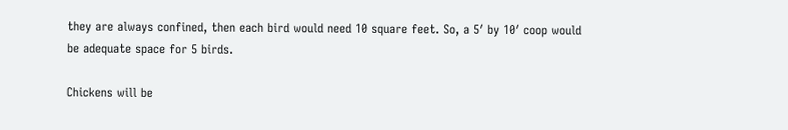they are always confined, then each bird would need 10 square feet. So, a 5′ by 10′ coop would be adequate space for 5 birds.

Chickens will be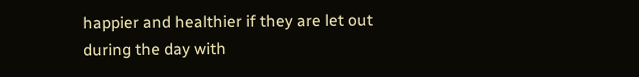happier and healthier if they are let out during the day with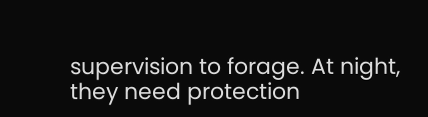supervision to forage. At night, they need protection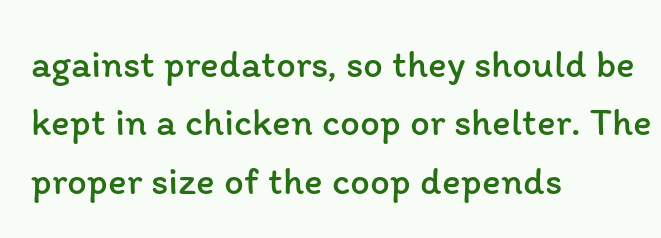against predators, so they should be kept in a chicken coop or shelter. The proper size of the coop depends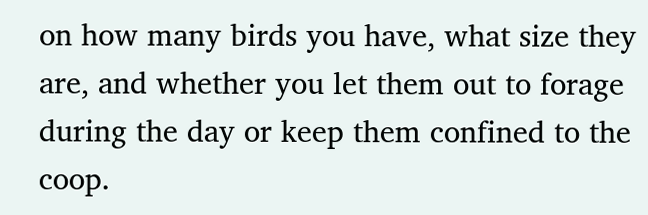on how many birds you have, what size they are, and whether you let them out to forage during the day or keep them confined to the coop.